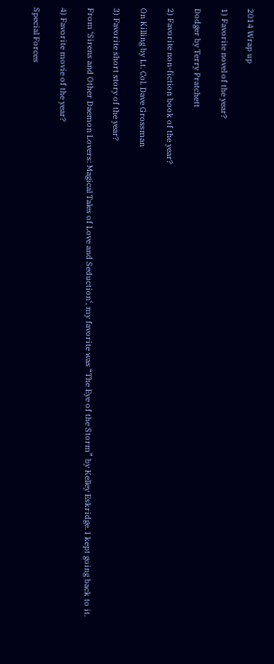2014 Wrap up

1) Favorite novel of the year?

Dodger by Terry Pratchett

2) Favorite non-fiction book of the year?

On Killing by Lt. Col. Dave Grossman

3) Favorite short story of the year?

From ‘Sirens and Other Daemon Lovers: Magical Tales of Love and Seduction‘, my favorite was “The Eye of the Storm” by Kelley Eskridge. I kept going back to it.

4) Favorite movie of the year?

Special Forces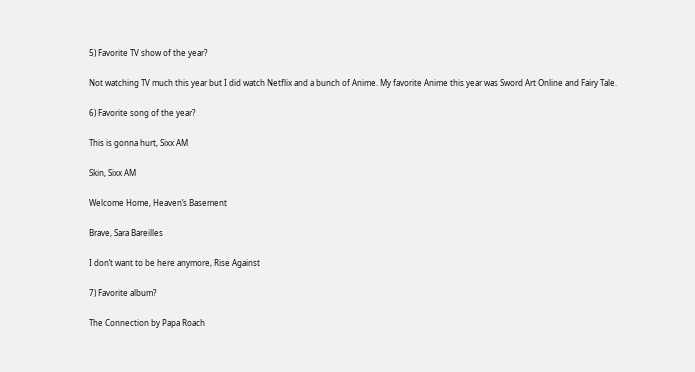5) Favorite TV show of the year?

Not watching TV much this year but I did watch Netflix and a bunch of Anime. My favorite Anime this year was Sword Art Online and Fairy Tale.

6) Favorite song of the year?

This is gonna hurt, Sixx AM

Skin, Sixx AM

Welcome Home, Heaven’s Basement

Brave, Sara Bareilles

I don’t want to be here anymore, Rise Against

7) Favorite album?

The Connection by Papa Roach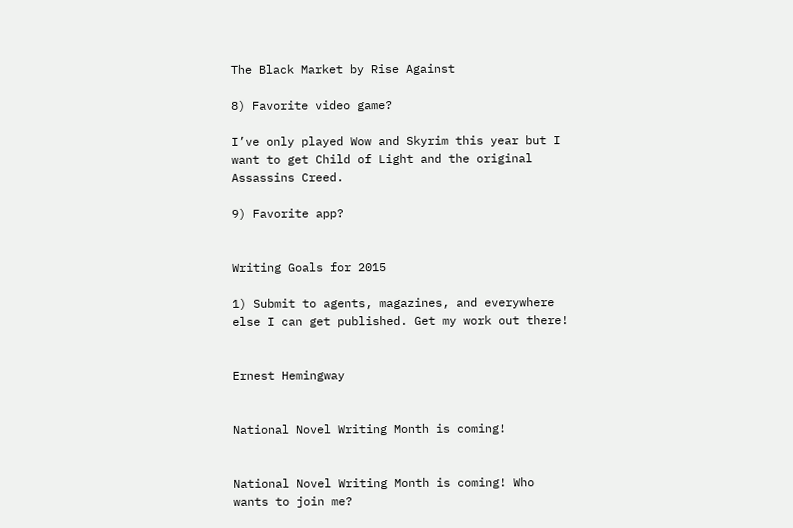The Black Market by Rise Against

8) Favorite video game?

I’ve only played Wow and Skyrim this year but I want to get Child of Light and the original Assassins Creed.

9) Favorite app?


Writing Goals for 2015

1) Submit to agents, magazines, and everywhere else I can get published. Get my work out there!


Ernest Hemingway


National Novel Writing Month is coming!


National Novel Writing Month is coming! Who wants to join me?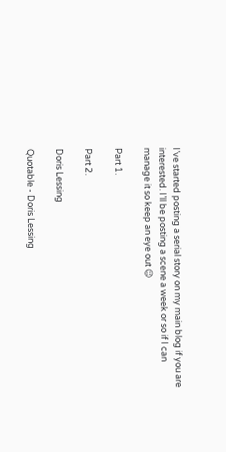I’ve started posting a serial story on my main blog if you are interested. I’ll be posting a scene a week or so if I can manage it so keep an eye out 😉

Part 1.

Part 2.

Doris Lessing

Quotable - Doris Lessing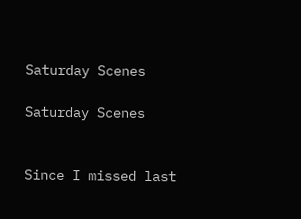Saturday Scenes

Saturday Scenes


Since I missed last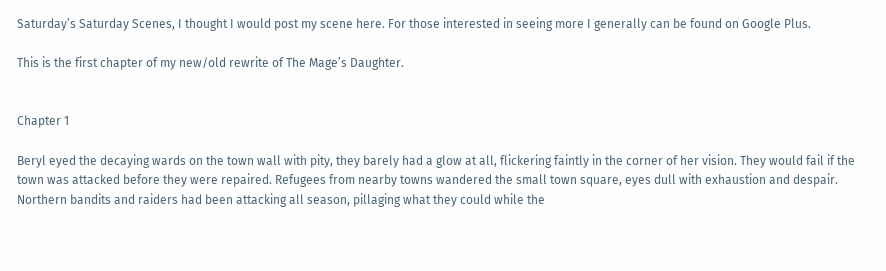Saturday’s Saturday Scenes, I thought I would post my scene here. For those interested in seeing more I generally can be found on Google Plus.

This is the first chapter of my new/old rewrite of The Mage’s Daughter.


Chapter 1

Beryl eyed the decaying wards on the town wall with pity, they barely had a glow at all, flickering faintly in the corner of her vision. They would fail if the town was attacked before they were repaired. Refugees from nearby towns wandered the small town square, eyes dull with exhaustion and despair. Northern bandits and raiders had been attacking all season, pillaging what they could while the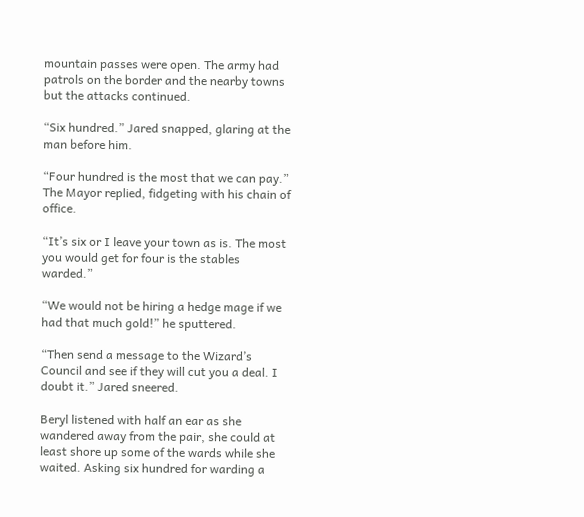mountain passes were open. The army had patrols on the border and the nearby towns but the attacks continued.

“Six hundred.” Jared snapped, glaring at the man before him.

“Four hundred is the most that we can pay.” The Mayor replied, fidgeting with his chain of office.

“It’s six or I leave your town as is. The most you would get for four is the stables warded.”

“We would not be hiring a hedge mage if we had that much gold!” he sputtered.

“Then send a message to the Wizard’s Council and see if they will cut you a deal. I doubt it.” Jared sneered.

Beryl listened with half an ear as she wandered away from the pair, she could at least shore up some of the wards while she waited. Asking six hundred for warding a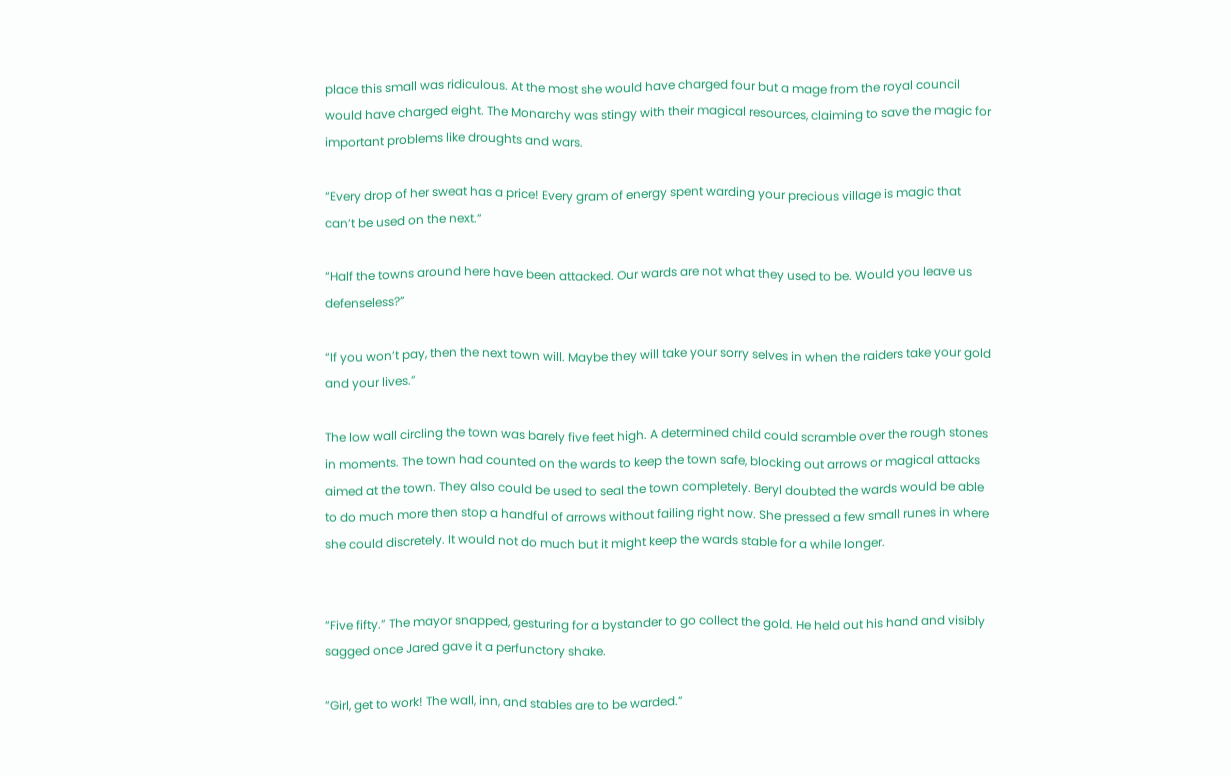place this small was ridiculous. At the most she would have charged four but a mage from the royal council would have charged eight. The Monarchy was stingy with their magical resources, claiming to save the magic for important problems like droughts and wars.

“Every drop of her sweat has a price! Every gram of energy spent warding your precious village is magic that can’t be used on the next.”

“Half the towns around here have been attacked. Our wards are not what they used to be. Would you leave us defenseless?”

“If you won’t pay, then the next town will. Maybe they will take your sorry selves in when the raiders take your gold and your lives.”

The low wall circling the town was barely five feet high. A determined child could scramble over the rough stones in moments. The town had counted on the wards to keep the town safe, blocking out arrows or magical attacks aimed at the town. They also could be used to seal the town completely. Beryl doubted the wards would be able to do much more then stop a handful of arrows without failing right now. She pressed a few small runes in where she could discretely. It would not do much but it might keep the wards stable for a while longer.


“Five fifty.” The mayor snapped, gesturing for a bystander to go collect the gold. He held out his hand and visibly sagged once Jared gave it a perfunctory shake.

“Girl, get to work! The wall, inn, and stables are to be warded.”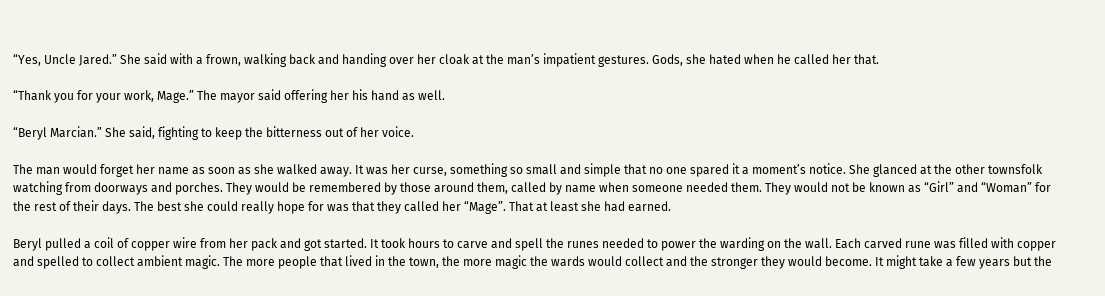“Yes, Uncle Jared.” She said with a frown, walking back and handing over her cloak at the man’s impatient gestures. Gods, she hated when he called her that.

“Thank you for your work, Mage.” The mayor said offering her his hand as well.

“Beryl Marcian.” She said, fighting to keep the bitterness out of her voice.

The man would forget her name as soon as she walked away. It was her curse, something so small and simple that no one spared it a moment’s notice. She glanced at the other townsfolk watching from doorways and porches. They would be remembered by those around them, called by name when someone needed them. They would not be known as “Girl” and “Woman” for the rest of their days. The best she could really hope for was that they called her “Mage”. That at least she had earned.

Beryl pulled a coil of copper wire from her pack and got started. It took hours to carve and spell the runes needed to power the warding on the wall. Each carved rune was filled with copper and spelled to collect ambient magic. The more people that lived in the town, the more magic the wards would collect and the stronger they would become. It might take a few years but the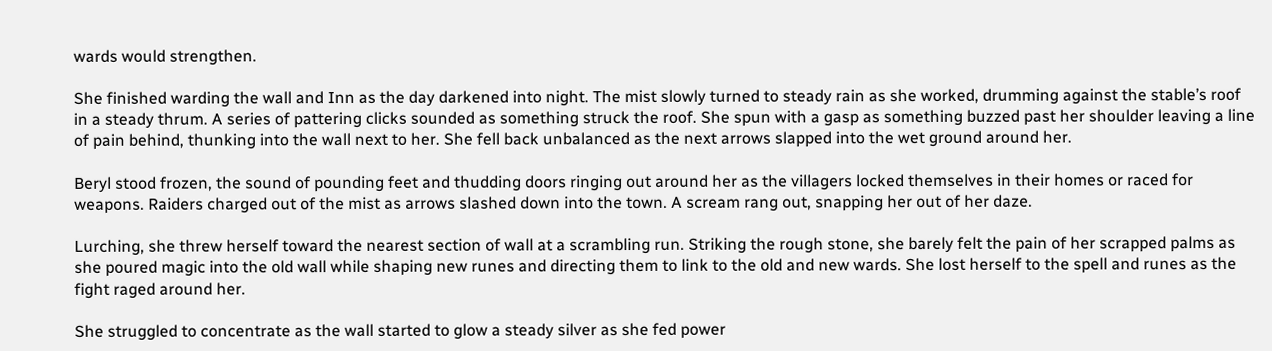wards would strengthen.

She finished warding the wall and Inn as the day darkened into night. The mist slowly turned to steady rain as she worked, drumming against the stable’s roof in a steady thrum. A series of pattering clicks sounded as something struck the roof. She spun with a gasp as something buzzed past her shoulder leaving a line of pain behind, thunking into the wall next to her. She fell back unbalanced as the next arrows slapped into the wet ground around her.

Beryl stood frozen, the sound of pounding feet and thudding doors ringing out around her as the villagers locked themselves in their homes or raced for weapons. Raiders charged out of the mist as arrows slashed down into the town. A scream rang out, snapping her out of her daze.

Lurching, she threw herself toward the nearest section of wall at a scrambling run. Striking the rough stone, she barely felt the pain of her scrapped palms as she poured magic into the old wall while shaping new runes and directing them to link to the old and new wards. She lost herself to the spell and runes as the fight raged around her.

She struggled to concentrate as the wall started to glow a steady silver as she fed power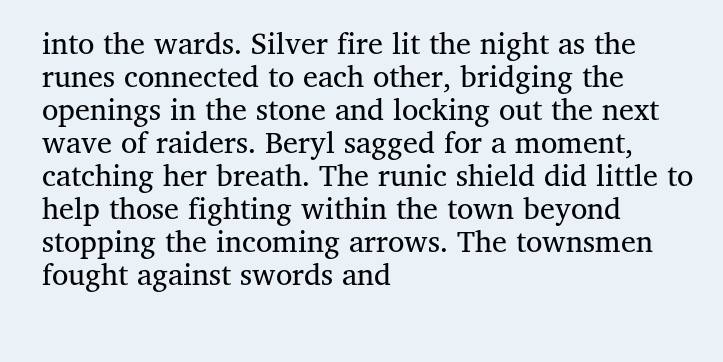into the wards. Silver fire lit the night as the runes connected to each other, bridging the openings in the stone and locking out the next wave of raiders. Beryl sagged for a moment, catching her breath. The runic shield did little to help those fighting within the town beyond stopping the incoming arrows. The townsmen fought against swords and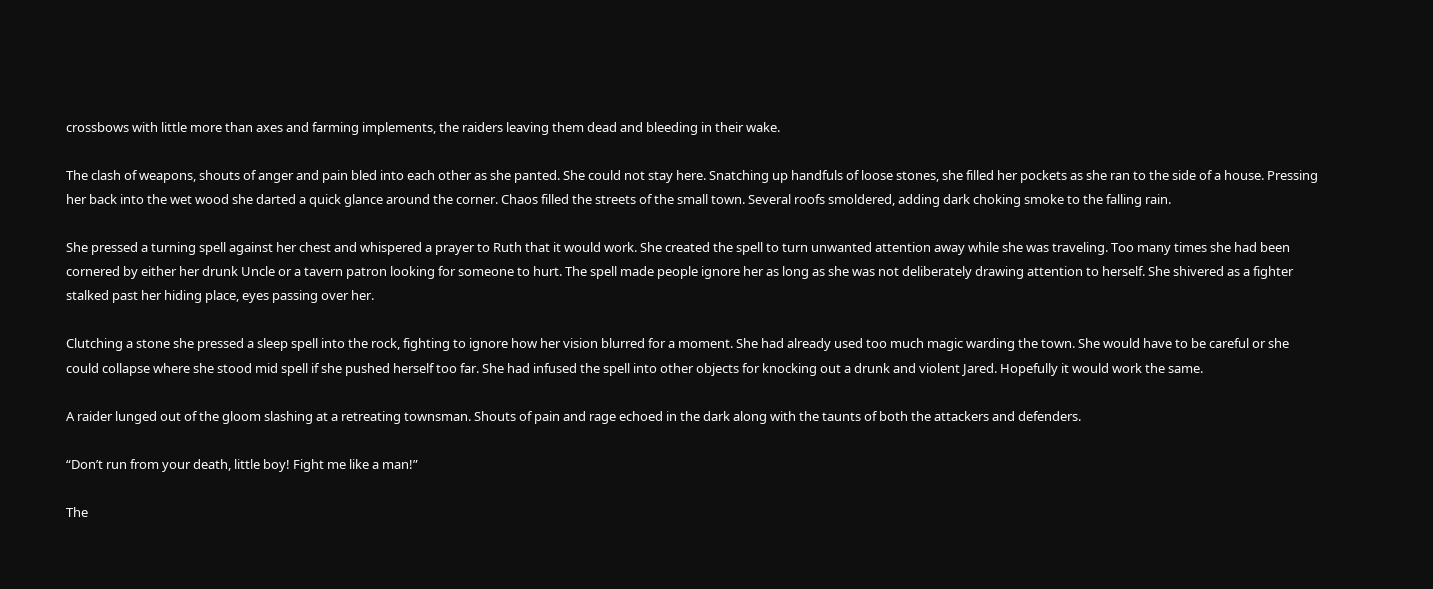crossbows with little more than axes and farming implements, the raiders leaving them dead and bleeding in their wake.

The clash of weapons, shouts of anger and pain bled into each other as she panted. She could not stay here. Snatching up handfuls of loose stones, she filled her pockets as she ran to the side of a house. Pressing her back into the wet wood she darted a quick glance around the corner. Chaos filled the streets of the small town. Several roofs smoldered, adding dark choking smoke to the falling rain.

She pressed a turning spell against her chest and whispered a prayer to Ruth that it would work. She created the spell to turn unwanted attention away while she was traveling. Too many times she had been cornered by either her drunk Uncle or a tavern patron looking for someone to hurt. The spell made people ignore her as long as she was not deliberately drawing attention to herself. She shivered as a fighter stalked past her hiding place, eyes passing over her.

Clutching a stone she pressed a sleep spell into the rock, fighting to ignore how her vision blurred for a moment. She had already used too much magic warding the town. She would have to be careful or she could collapse where she stood mid spell if she pushed herself too far. She had infused the spell into other objects for knocking out a drunk and violent Jared. Hopefully it would work the same.

A raider lunged out of the gloom slashing at a retreating townsman. Shouts of pain and rage echoed in the dark along with the taunts of both the attackers and defenders.

“Don’t run from your death, little boy! Fight me like a man!”

The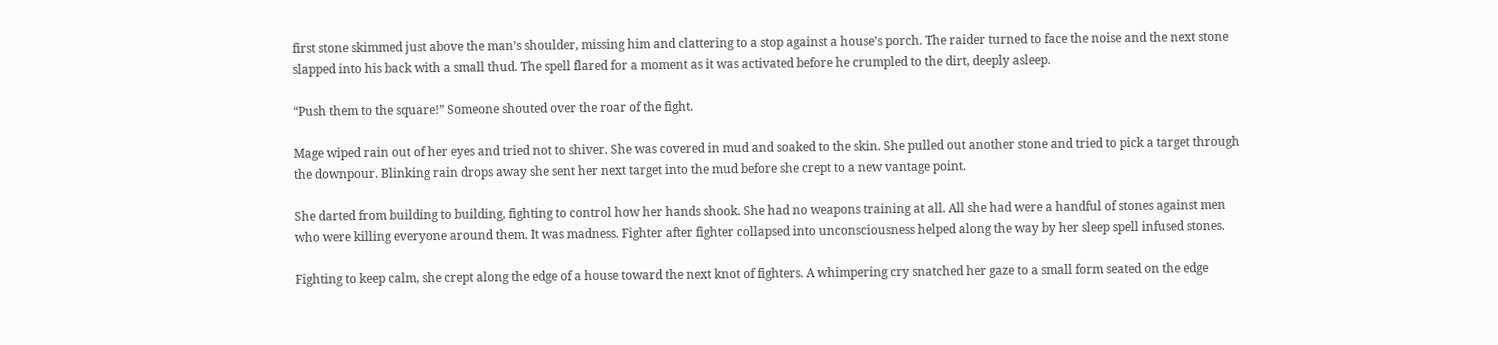first stone skimmed just above the man’s shoulder, missing him and clattering to a stop against a house’s porch. The raider turned to face the noise and the next stone slapped into his back with a small thud. The spell flared for a moment as it was activated before he crumpled to the dirt, deeply asleep.

“Push them to the square!” Someone shouted over the roar of the fight.

Mage wiped rain out of her eyes and tried not to shiver. She was covered in mud and soaked to the skin. She pulled out another stone and tried to pick a target through the downpour. Blinking rain drops away she sent her next target into the mud before she crept to a new vantage point.

She darted from building to building, fighting to control how her hands shook. She had no weapons training at all. All she had were a handful of stones against men who were killing everyone around them. It was madness. Fighter after fighter collapsed into unconsciousness helped along the way by her sleep spell infused stones.

Fighting to keep calm, she crept along the edge of a house toward the next knot of fighters. A whimpering cry snatched her gaze to a small form seated on the edge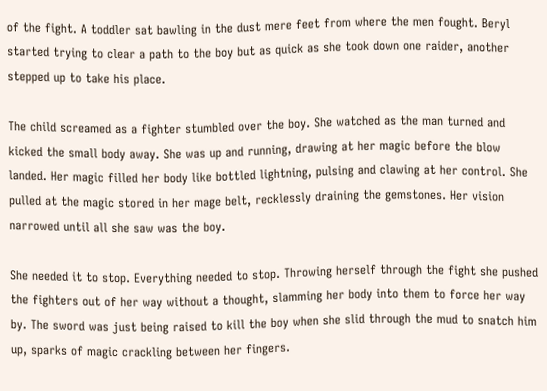of the fight. A toddler sat bawling in the dust mere feet from where the men fought. Beryl started trying to clear a path to the boy but as quick as she took down one raider, another stepped up to take his place.

The child screamed as a fighter stumbled over the boy. She watched as the man turned and kicked the small body away. She was up and running, drawing at her magic before the blow landed. Her magic filled her body like bottled lightning, pulsing and clawing at her control. She pulled at the magic stored in her mage belt, recklessly draining the gemstones. Her vision narrowed until all she saw was the boy.

She needed it to stop. Everything needed to stop. Throwing herself through the fight she pushed the fighters out of her way without a thought, slamming her body into them to force her way by. The sword was just being raised to kill the boy when she slid through the mud to snatch him up, sparks of magic crackling between her fingers.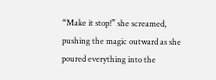“Make it stop!” she screamed, pushing the magic outward as she poured everything into the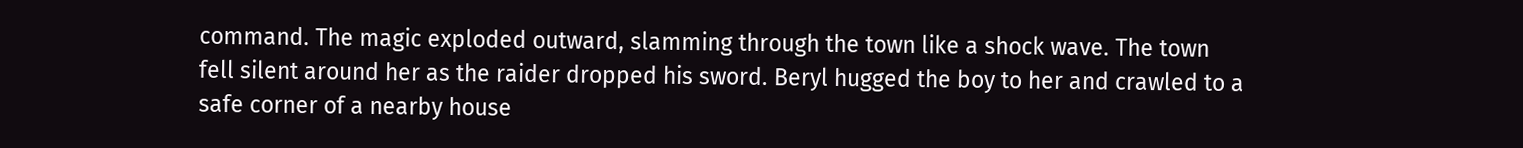command. The magic exploded outward, slamming through the town like a shock wave. The town fell silent around her as the raider dropped his sword. Beryl hugged the boy to her and crawled to a safe corner of a nearby house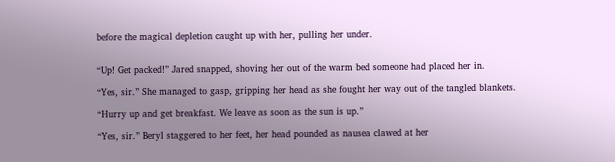before the magical depletion caught up with her, pulling her under.


“Up! Get packed!” Jared snapped, shoving her out of the warm bed someone had placed her in.

“Yes, sir.” She managed to gasp, gripping her head as she fought her way out of the tangled blankets.

“Hurry up and get breakfast. We leave as soon as the sun is up.”

“Yes, sir.” Beryl staggered to her feet, her head pounded as nausea clawed at her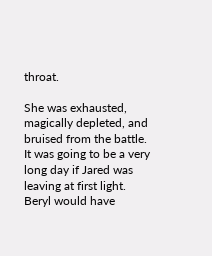throat.

She was exhausted, magically depleted, and bruised from the battle. It was going to be a very long day if Jared was leaving at first light. Beryl would have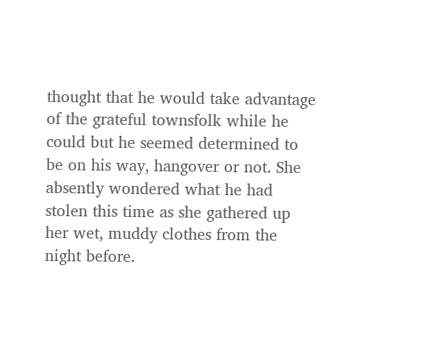thought that he would take advantage of the grateful townsfolk while he could but he seemed determined to be on his way, hangover or not. She absently wondered what he had stolen this time as she gathered up her wet, muddy clothes from the night before.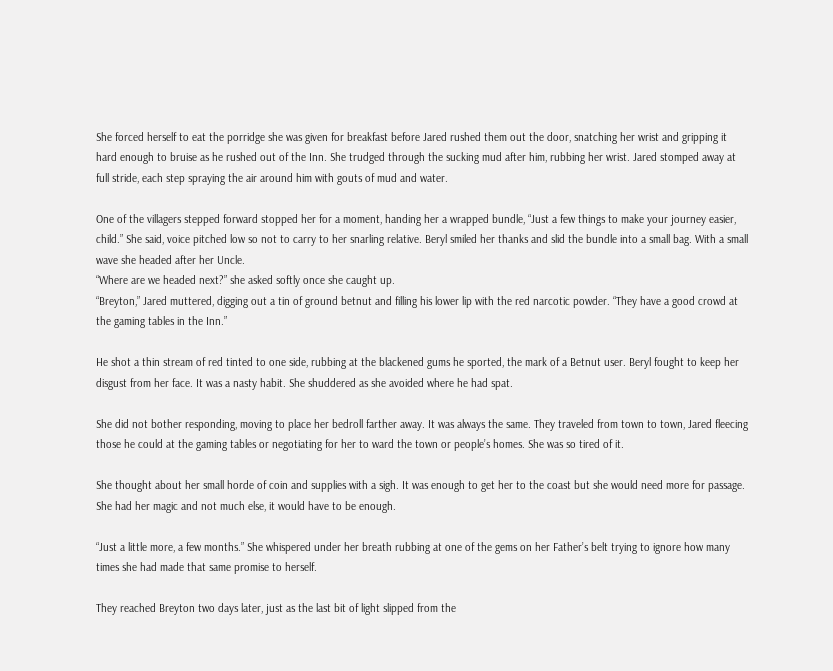She forced herself to eat the porridge she was given for breakfast before Jared rushed them out the door, snatching her wrist and gripping it hard enough to bruise as he rushed out of the Inn. She trudged through the sucking mud after him, rubbing her wrist. Jared stomped away at full stride, each step spraying the air around him with gouts of mud and water.

One of the villagers stepped forward stopped her for a moment, handing her a wrapped bundle, “Just a few things to make your journey easier, child.” She said, voice pitched low so not to carry to her snarling relative. Beryl smiled her thanks and slid the bundle into a small bag. With a small wave she headed after her Uncle.
“Where are we headed next?” she asked softly once she caught up.
“Breyton,” Jared muttered, digging out a tin of ground betnut and filling his lower lip with the red narcotic powder. “They have a good crowd at the gaming tables in the Inn.”

He shot a thin stream of red tinted to one side, rubbing at the blackened gums he sported, the mark of a Betnut user. Beryl fought to keep her disgust from her face. It was a nasty habit. She shuddered as she avoided where he had spat.

She did not bother responding, moving to place her bedroll farther away. It was always the same. They traveled from town to town, Jared fleecing those he could at the gaming tables or negotiating for her to ward the town or people’s homes. She was so tired of it.

She thought about her small horde of coin and supplies with a sigh. It was enough to get her to the coast but she would need more for passage. She had her magic and not much else, it would have to be enough.

“Just a little more, a few months.” She whispered under her breath rubbing at one of the gems on her Father’s belt trying to ignore how many times she had made that same promise to herself.

They reached Breyton two days later, just as the last bit of light slipped from the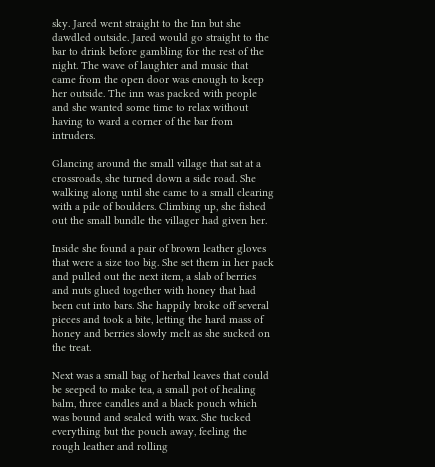sky. Jared went straight to the Inn but she dawdled outside. Jared would go straight to the bar to drink before gambling for the rest of the night. The wave of laughter and music that came from the open door was enough to keep her outside. The inn was packed with people and she wanted some time to relax without having to ward a corner of the bar from intruders.

Glancing around the small village that sat at a crossroads, she turned down a side road. She walking along until she came to a small clearing with a pile of boulders. Climbing up, she fished out the small bundle the villager had given her.

Inside she found a pair of brown leather gloves that were a size too big. She set them in her pack and pulled out the next item, a slab of berries and nuts glued together with honey that had been cut into bars. She happily broke off several pieces and took a bite, letting the hard mass of honey and berries slowly melt as she sucked on the treat.

Next was a small bag of herbal leaves that could be seeped to make tea, a small pot of healing balm, three candles and a black pouch which was bound and sealed with wax. She tucked everything but the pouch away, feeling the rough leather and rolling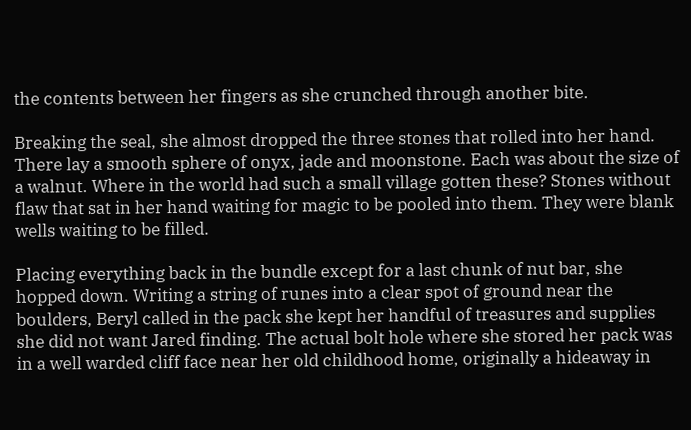the contents between her fingers as she crunched through another bite.

Breaking the seal, she almost dropped the three stones that rolled into her hand. There lay a smooth sphere of onyx, jade and moonstone. Each was about the size of a walnut. Where in the world had such a small village gotten these? Stones without flaw that sat in her hand waiting for magic to be pooled into them. They were blank wells waiting to be filled.

Placing everything back in the bundle except for a last chunk of nut bar, she hopped down. Writing a string of runes into a clear spot of ground near the boulders, Beryl called in the pack she kept her handful of treasures and supplies she did not want Jared finding. The actual bolt hole where she stored her pack was in a well warded cliff face near her old childhood home, originally a hideaway in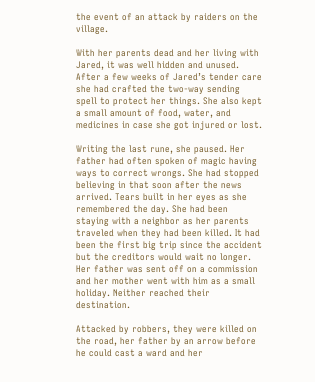the event of an attack by raiders on the village.

With her parents dead and her living with Jared, it was well hidden and unused. After a few weeks of Jared’s tender care she had crafted the two-way sending spell to protect her things. She also kept a small amount of food, water, and medicines in case she got injured or lost.

Writing the last rune, she paused. Her father had often spoken of magic having ways to correct wrongs. She had stopped believing in that soon after the news arrived. Tears built in her eyes as she remembered the day. She had been staying with a neighbor as her parents traveled when they had been killed. It had been the first big trip since the accident but the creditors would wait no longer. Her father was sent off on a commission and her mother went with him as a small holiday. Neither reached their destination.

Attacked by robbers, they were killed on the road, her father by an arrow before he could cast a ward and her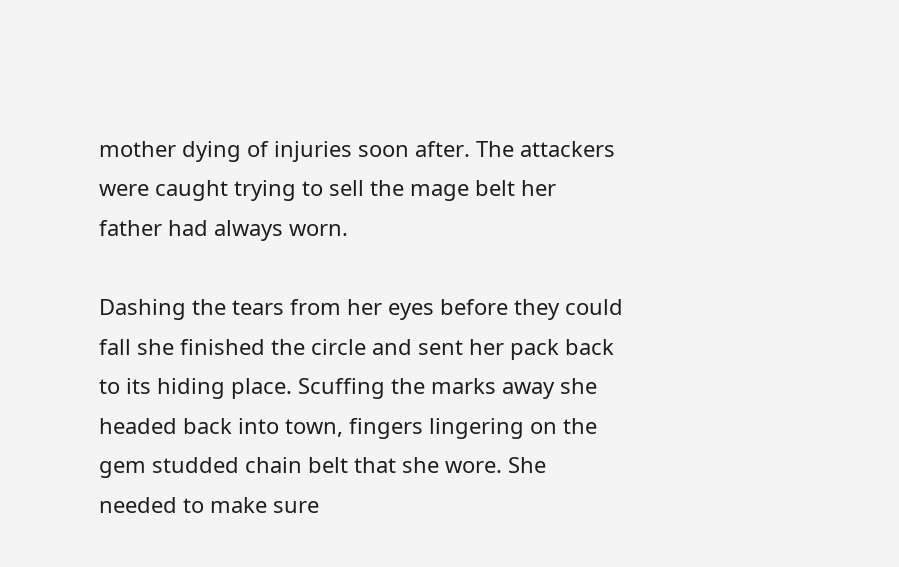mother dying of injuries soon after. The attackers were caught trying to sell the mage belt her father had always worn.

Dashing the tears from her eyes before they could fall she finished the circle and sent her pack back to its hiding place. Scuffing the marks away she headed back into town, fingers lingering on the gem studded chain belt that she wore. She needed to make sure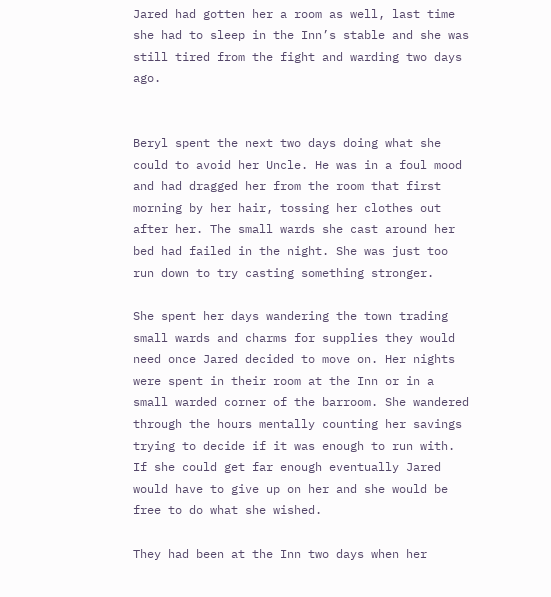Jared had gotten her a room as well, last time she had to sleep in the Inn’s stable and she was still tired from the fight and warding two days ago.


Beryl spent the next two days doing what she could to avoid her Uncle. He was in a foul mood and had dragged her from the room that first morning by her hair, tossing her clothes out after her. The small wards she cast around her bed had failed in the night. She was just too run down to try casting something stronger.

She spent her days wandering the town trading small wards and charms for supplies they would need once Jared decided to move on. Her nights were spent in their room at the Inn or in a small warded corner of the barroom. She wandered through the hours mentally counting her savings trying to decide if it was enough to run with. If she could get far enough eventually Jared would have to give up on her and she would be free to do what she wished.

They had been at the Inn two days when her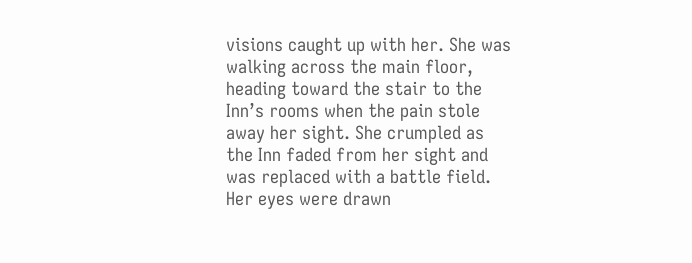visions caught up with her. She was walking across the main floor, heading toward the stair to the Inn’s rooms when the pain stole away her sight. She crumpled as the Inn faded from her sight and was replaced with a battle field. Her eyes were drawn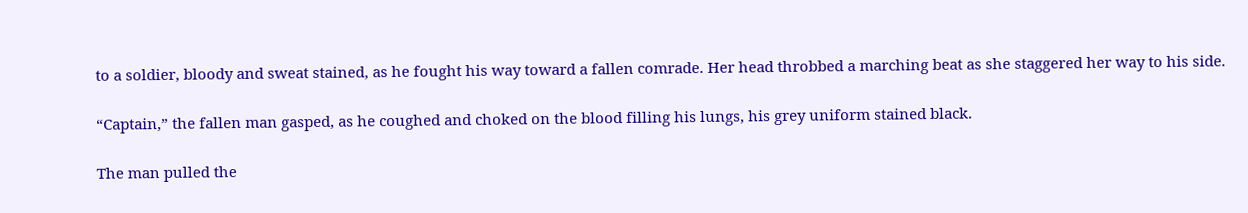to a soldier, bloody and sweat stained, as he fought his way toward a fallen comrade. Her head throbbed a marching beat as she staggered her way to his side.

“Captain,” the fallen man gasped, as he coughed and choked on the blood filling his lungs, his grey uniform stained black.

The man pulled the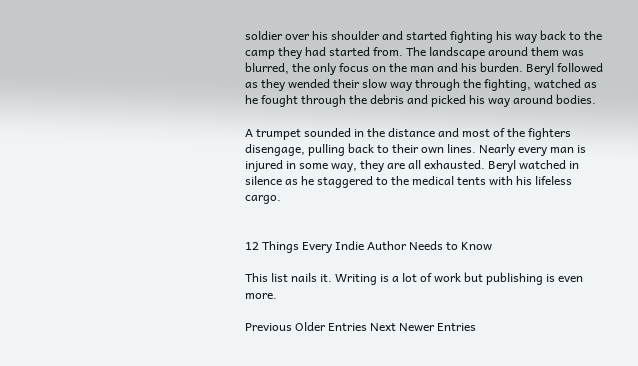soldier over his shoulder and started fighting his way back to the camp they had started from. The landscape around them was blurred, the only focus on the man and his burden. Beryl followed as they wended their slow way through the fighting, watched as he fought through the debris and picked his way around bodies.

A trumpet sounded in the distance and most of the fighters disengage, pulling back to their own lines. Nearly every man is injured in some way, they are all exhausted. Beryl watched in silence as he staggered to the medical tents with his lifeless cargo.


12 Things Every Indie Author Needs to Know

This list nails it. Writing is a lot of work but publishing is even more.

Previous Older Entries Next Newer Entries